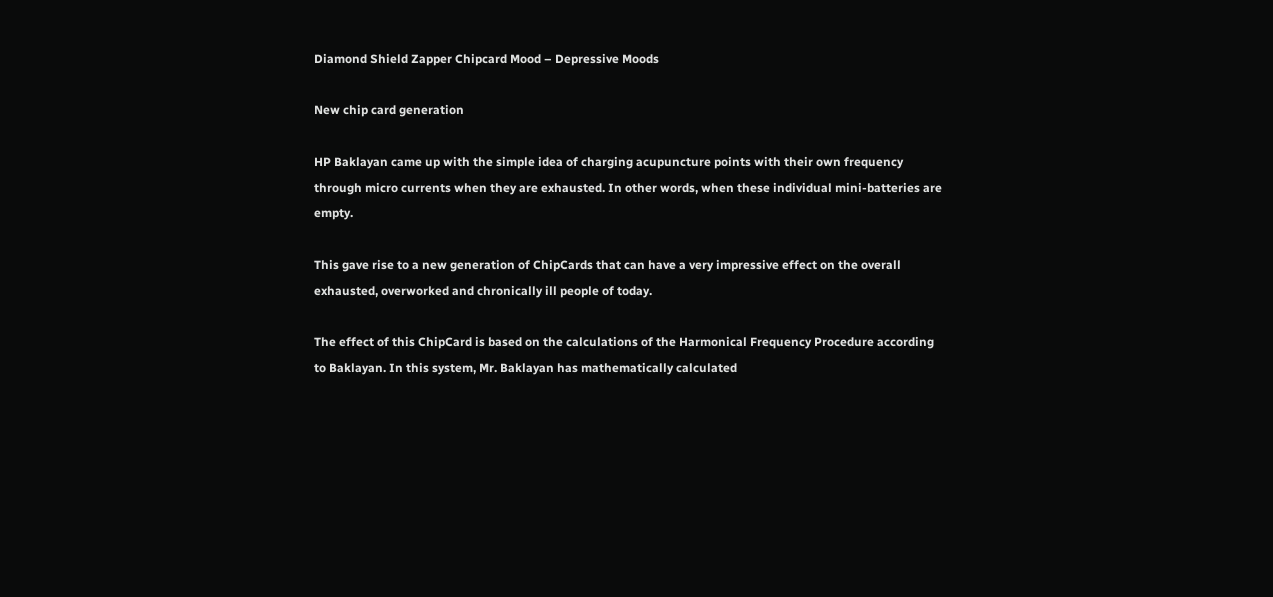Diamond Shield Zapper Chipcard Mood – Depressive Moods

New chip card generation

HP Baklayan came up with the simple idea of charging acupuncture points with their own frequency through micro currents when they are exhausted. In other words, when these individual mini-batteries are empty.

This gave rise to a new generation of ChipCards that can have a very impressive effect on the overall exhausted, overworked and chronically ill people of today.

The effect of this ChipCard is based on the calculations of the Harmonical Frequency Procedure according to Baklayan. In this system, Mr. Baklayan has mathematically calculated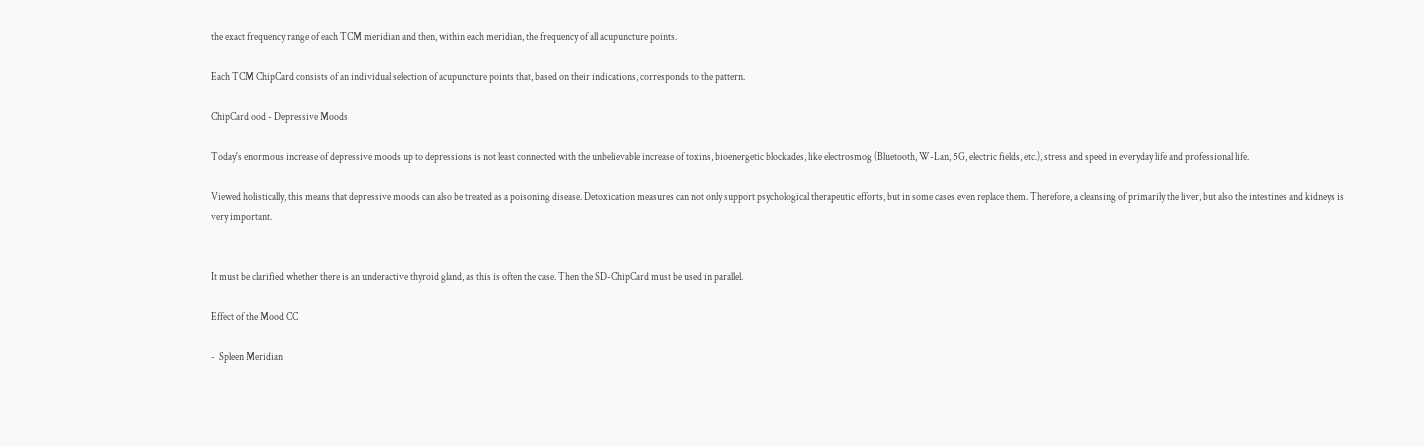the exact frequency range of each TCM meridian and then, within each meridian, the frequency of all acupuncture points.

Each TCM ChipCard consists of an individual selection of acupuncture points that, based on their indications, corresponds to the pattern.

ChipCard ood - Depressive Moods

Today's enormous increase of depressive moods up to depressions is not least connected with the unbelievable increase of toxins, bioenergetic blockades, like electrosmog (Bluetooth, W-Lan, 5G, electric fields, etc.), stress and speed in everyday life and professional life.

Viewed holistically, this means that depressive moods can also be treated as a poisoning disease. Detoxication measures can not only support psychological therapeutic efforts, but in some cases even replace them. Therefore, a cleansing of primarily the liver, but also the intestines and kidneys is very important.


It must be clarified whether there is an underactive thyroid gland, as this is often the case. Then the SD-ChipCard must be used in parallel.

Effect of the Mood CC

-  Spleen Meridian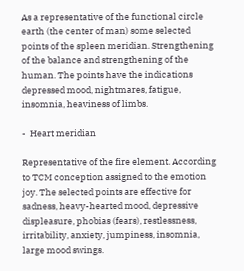As a representative of the functional circle earth (the center of man) some selected points of the spleen meridian. Strengthening of the balance and strengthening of the human. The points have the indications depressed mood, nightmares, fatigue, insomnia, heaviness of limbs.

-  Heart meridian

Representative of the fire element. According to TCM conception assigned to the emotion joy. The selected points are effective for sadness, heavy-hearted mood, depressive displeasure, phobias (fears), restlessness, irritability, anxiety, jumpiness, insomnia, large mood swings.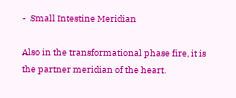-  Small Intestine Meridian

Also in the transformational phase fire, it is the partner meridian of the heart.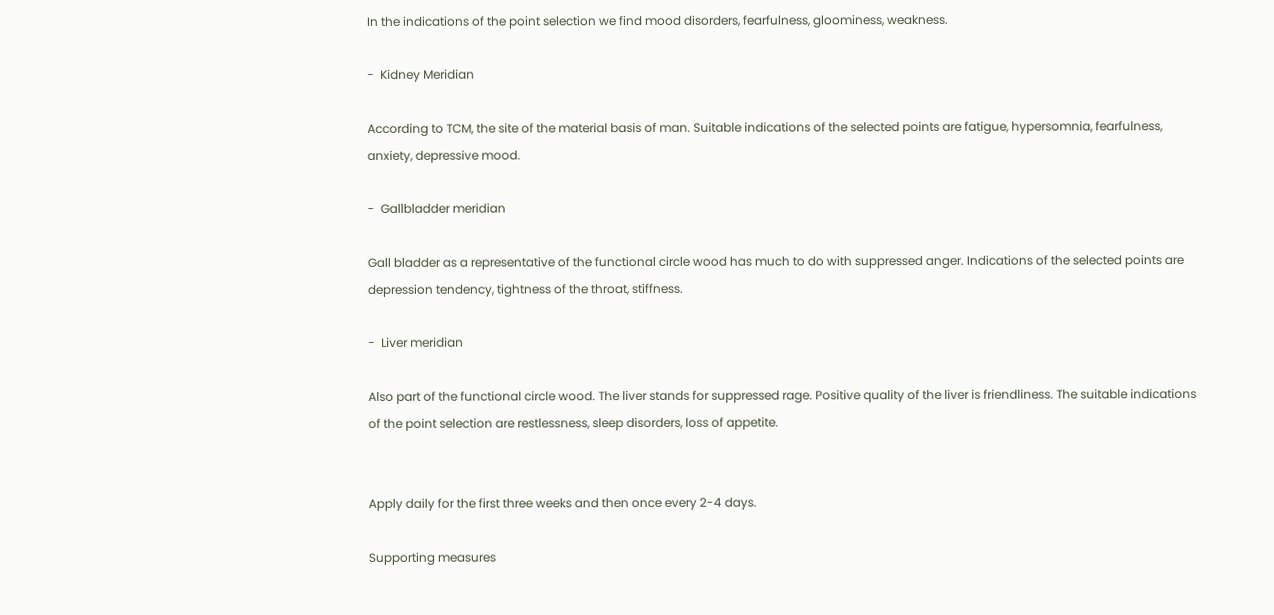In the indications of the point selection we find mood disorders, fearfulness, gloominess, weakness.

-  Kidney Meridian

According to TCM, the site of the material basis of man. Suitable indications of the selected points are fatigue, hypersomnia, fearfulness, anxiety, depressive mood.

-  Gallbladder meridian

Gall bladder as a representative of the functional circle wood has much to do with suppressed anger. Indications of the selected points are depression tendency, tightness of the throat, stiffness.

-  Liver meridian

Also part of the functional circle wood. The liver stands for suppressed rage. Positive quality of the liver is friendliness. The suitable indications of the point selection are restlessness, sleep disorders, loss of appetite.


Apply daily for the first three weeks and then once every 2-4 days.

Supporting measures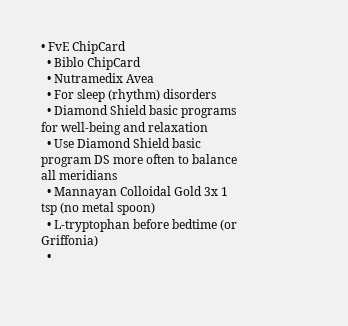• FvE ChipCard
  • Biblo ChipCard
  • Nutramedix Avea
  • For sleep (rhythm) disorders
  • Diamond Shield basic programs for well-being and relaxation
  • Use Diamond Shield basic program DS more often to balance all meridians
  • Mannayan Colloidal Gold 3x 1 tsp (no metal spoon)
  • L-tryptophan before bedtime (or Griffonia)
  •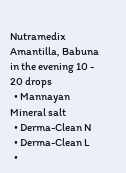Nutramedix Amantilla, Babuna in the evening 10 - 20 drops
  • Mannayan Mineral salt
  • Derma-Clean N
  • Derma-Clean L
  •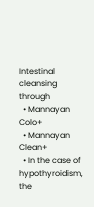Intestinal cleansing through
  • Mannayan Colo+
  • Mannayan Clean+
  • In the case of hypothyroidism, the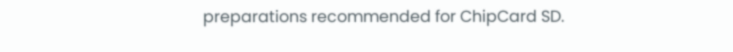preparations recommended for ChipCard SD.